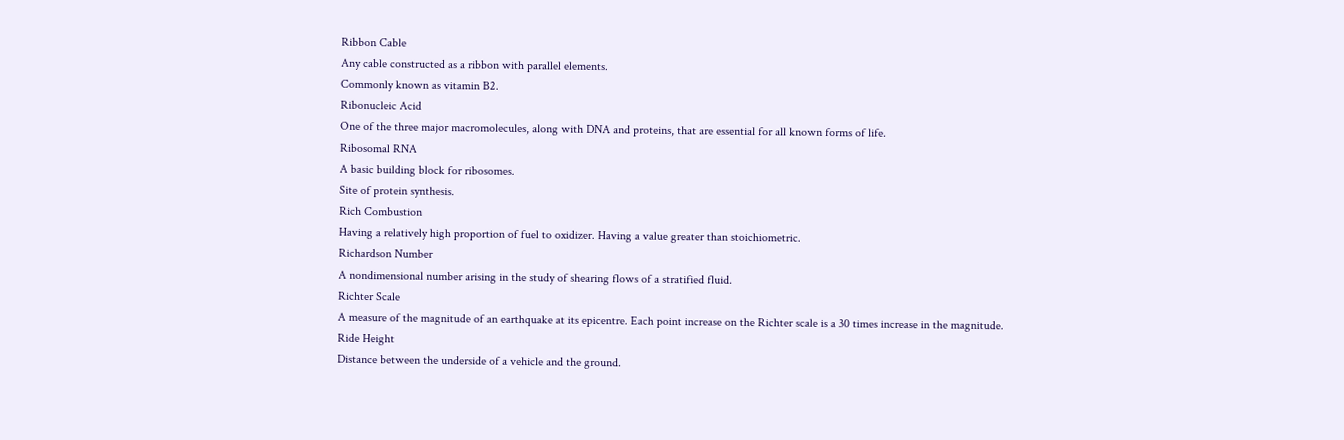Ribbon Cable
Any cable constructed as a ribbon with parallel elements.
Commonly known as vitamin B2.
Ribonucleic Acid
One of the three major macromolecules, along with DNA and proteins, that are essential for all known forms of life.
Ribosomal RNA
A basic building block for ribosomes.
Site of protein synthesis.
Rich Combustion
Having a relatively high proportion of fuel to oxidizer. Having a value greater than stoichiometric.
Richardson Number
A nondimensional number arising in the study of shearing flows of a stratified fluid.
Richter Scale
A measure of the magnitude of an earthquake at its epicentre. Each point increase on the Richter scale is a 30 times increase in the magnitude.
Ride Height
Distance between the underside of a vehicle and the ground.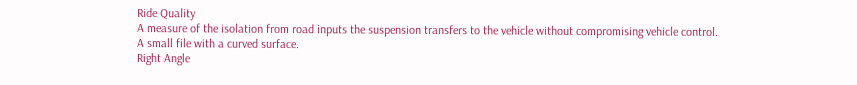Ride Quality
A measure of the isolation from road inputs the suspension transfers to the vehicle without compromising vehicle control.
A small file with a curved surface.
Right Angle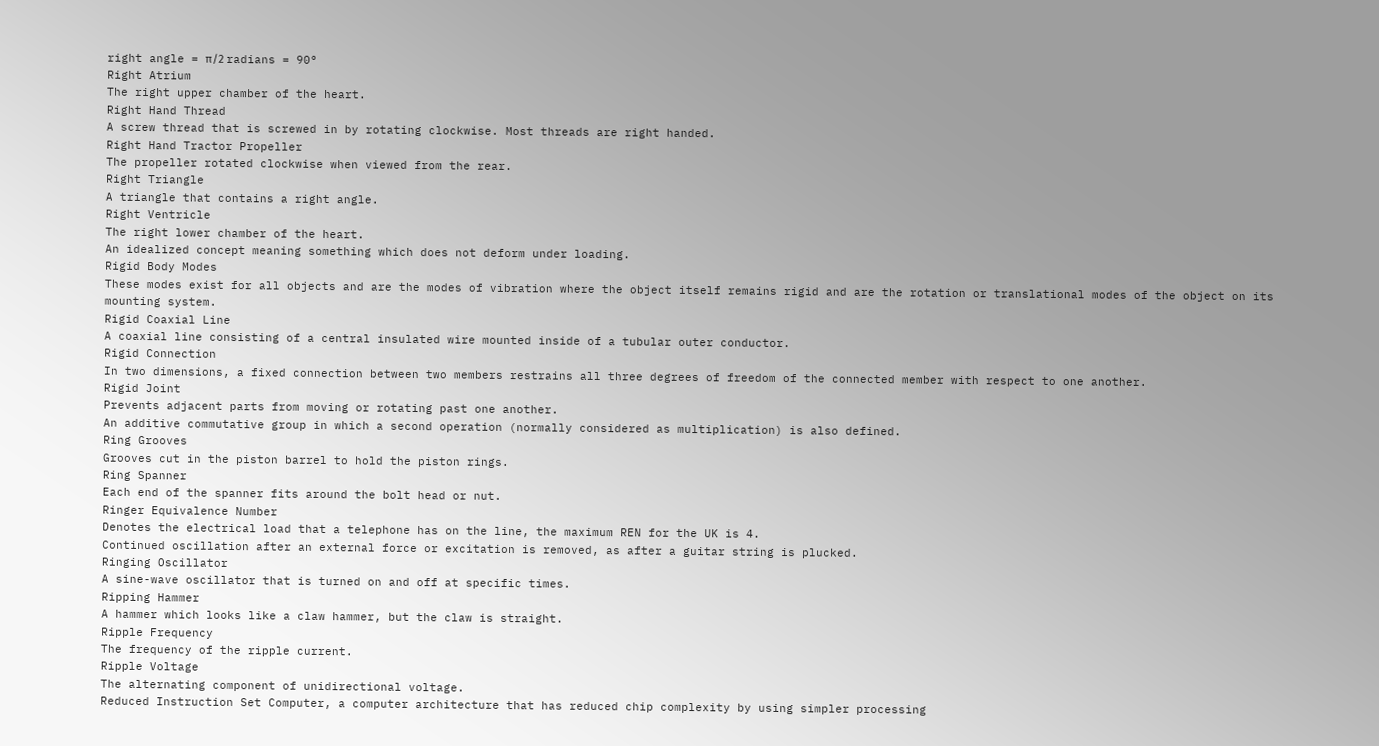right angle = π/2 radians = 90°
Right Atrium
The right upper chamber of the heart.
Right Hand Thread
A screw thread that is screwed in by rotating clockwise. Most threads are right handed.
Right Hand Tractor Propeller
The propeller rotated clockwise when viewed from the rear.
Right Triangle
A triangle that contains a right angle.
Right Ventricle
The right lower chamber of the heart.
An idealized concept meaning something which does not deform under loading.
Rigid Body Modes
These modes exist for all objects and are the modes of vibration where the object itself remains rigid and are the rotation or translational modes of the object on its mounting system.
Rigid Coaxial Line
A coaxial line consisting of a central insulated wire mounted inside of a tubular outer conductor.
Rigid Connection
In two dimensions, a fixed connection between two members restrains all three degrees of freedom of the connected member with respect to one another.
Rigid Joint
Prevents adjacent parts from moving or rotating past one another.
An additive commutative group in which a second operation (normally considered as multiplication) is also defined.
Ring Grooves
Grooves cut in the piston barrel to hold the piston rings.
Ring Spanner
Each end of the spanner fits around the bolt head or nut.
Ringer Equivalence Number
Denotes the electrical load that a telephone has on the line, the maximum REN for the UK is 4.
Continued oscillation after an external force or excitation is removed, as after a guitar string is plucked.
Ringing Oscillator
A sine-wave oscillator that is turned on and off at specific times.
Ripping Hammer
A hammer which looks like a claw hammer, but the claw is straight.
Ripple Frequency
The frequency of the ripple current.
Ripple Voltage
The alternating component of unidirectional voltage.
Reduced Instruction Set Computer, a computer architecture that has reduced chip complexity by using simpler processing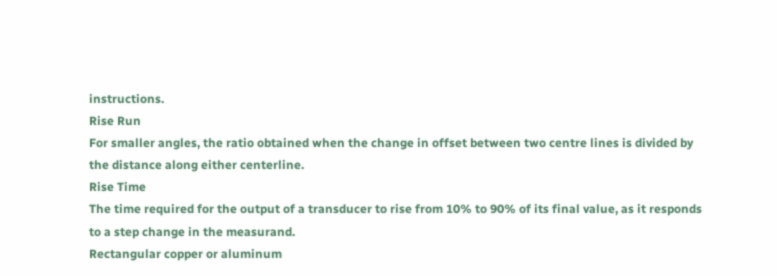instructions.
Rise Run
For smaller angles, the ratio obtained when the change in offset between two centre lines is divided by the distance along either centerline.
Rise Time
The time required for the output of a transducer to rise from 10% to 90% of its final value, as it responds to a step change in the measurand.
Rectangular copper or aluminum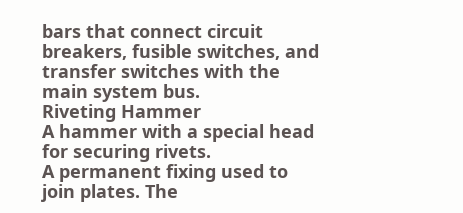bars that connect circuit breakers, fusible switches, and transfer switches with the main system bus.
Riveting Hammer
A hammer with a special head for securing rivets.
A permanent fixing used to join plates. The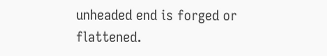unheaded end is forged or flattened.